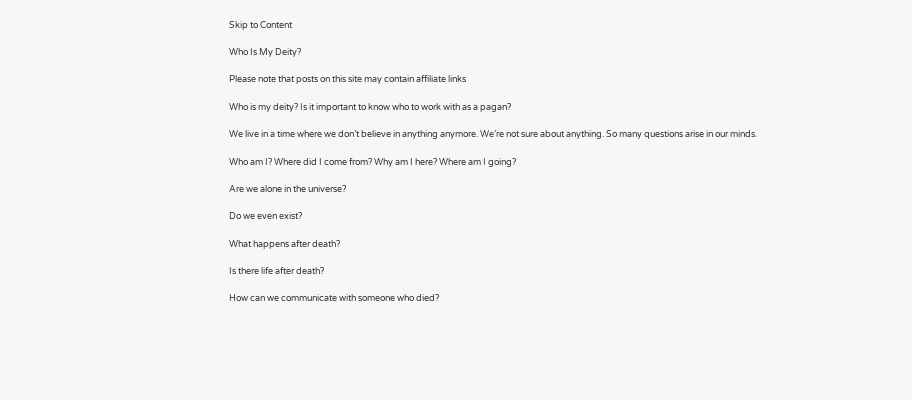Skip to Content

Who Is My Deity?

Please note that posts on this site may contain affiliate links

Who is my deity? Is it important to know who to work with as a pagan?

We live in a time where we don’t believe in anything anymore. We’re not sure about anything. So many questions arise in our minds.

Who am I? Where did I come from? Why am I here? Where am I going?

Are we alone in the universe?

Do we even exist?

What happens after death?

Is there life after death?

How can we communicate with someone who died?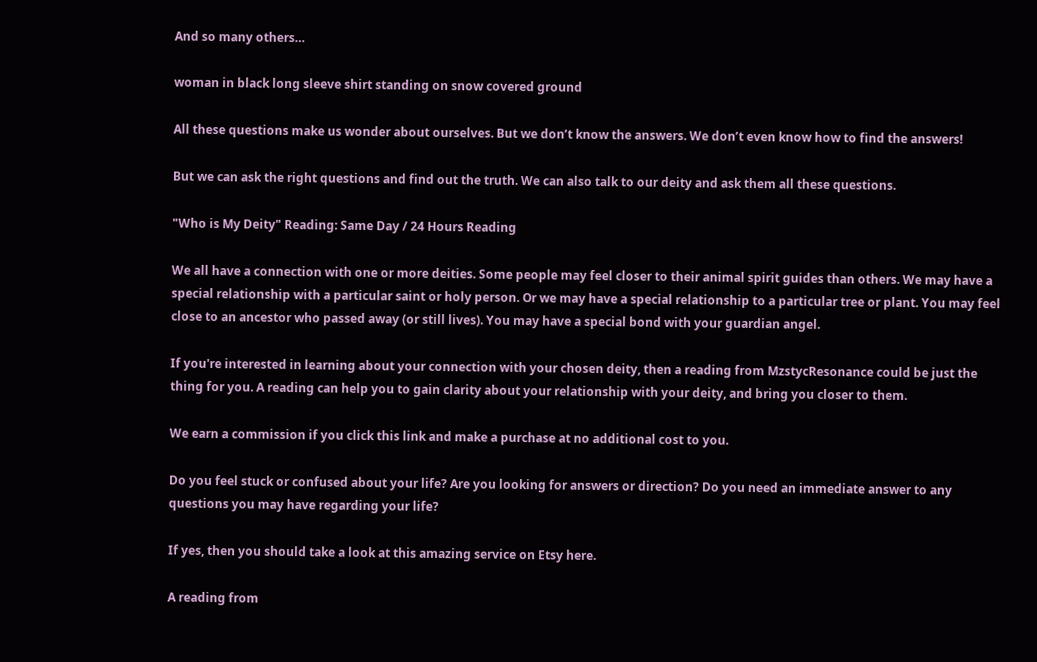And so many others…

woman in black long sleeve shirt standing on snow covered ground

All these questions make us wonder about ourselves. But we don’t know the answers. We don’t even know how to find the answers!

But we can ask the right questions and find out the truth. We can also talk to our deity and ask them all these questions.

"Who is My Deity" Reading: Same Day / 24 Hours Reading

We all have a connection with one or more deities. Some people may feel closer to their animal spirit guides than others. We may have a special relationship with a particular saint or holy person. Or we may have a special relationship to a particular tree or plant. You may feel close to an ancestor who passed away (or still lives). You may have a special bond with your guardian angel.

If you're interested in learning about your connection with your chosen deity, then a reading from MzstycResonance could be just the thing for you. A reading can help you to gain clarity about your relationship with your deity, and bring you closer to them.

We earn a commission if you click this link and make a purchase at no additional cost to you.

Do you feel stuck or confused about your life? Are you looking for answers or direction? Do you need an immediate answer to any questions you may have regarding your life?

If yes, then you should take a look at this amazing service on Etsy here.

A reading from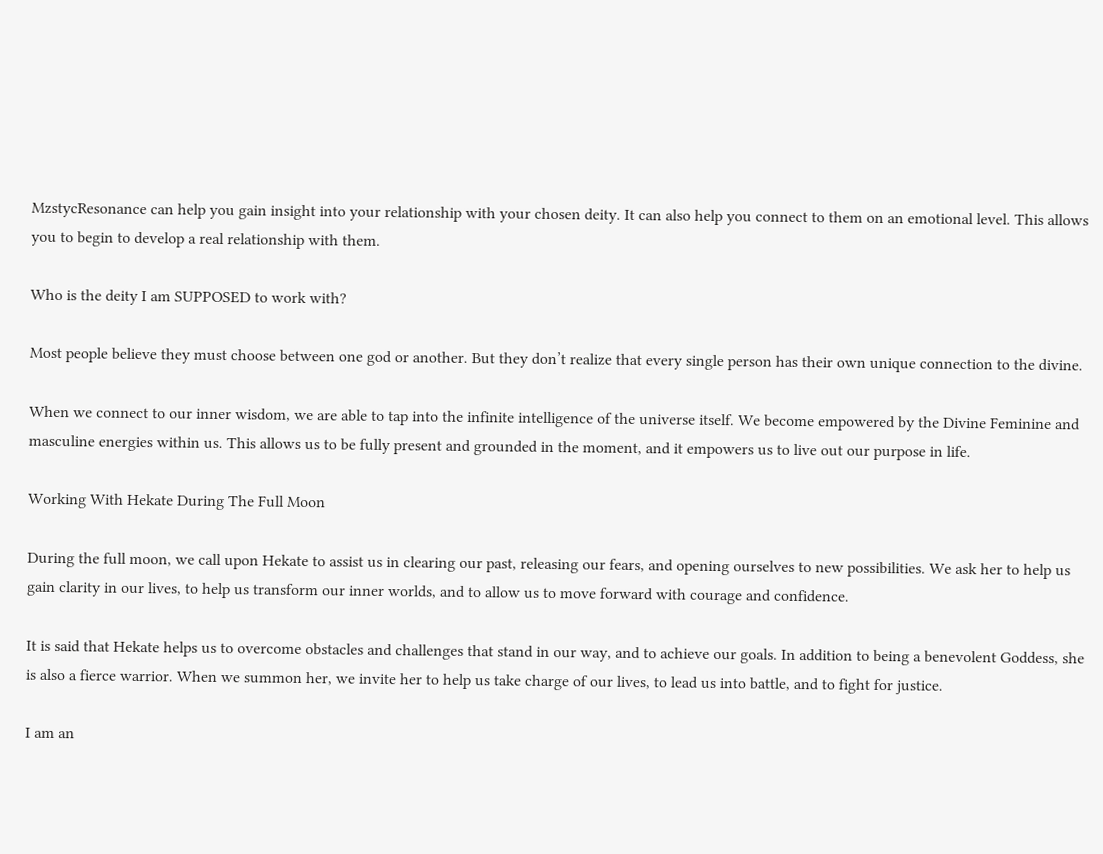MzstycResonance can help you gain insight into your relationship with your chosen deity. It can also help you connect to them on an emotional level. This allows you to begin to develop a real relationship with them.

Who is the deity I am SUPPOSED to work with?

Most people believe they must choose between one god or another. But they don’t realize that every single person has their own unique connection to the divine.

When we connect to our inner wisdom, we are able to tap into the infinite intelligence of the universe itself. We become empowered by the Divine Feminine and masculine energies within us. This allows us to be fully present and grounded in the moment, and it empowers us to live out our purpose in life.

Working With Hekate During The Full Moon

During the full moon, we call upon Hekate to assist us in clearing our past, releasing our fears, and opening ourselves to new possibilities. We ask her to help us gain clarity in our lives, to help us transform our inner worlds, and to allow us to move forward with courage and confidence.

It is said that Hekate helps us to overcome obstacles and challenges that stand in our way, and to achieve our goals. In addition to being a benevolent Goddess, she is also a fierce warrior. When we summon her, we invite her to help us take charge of our lives, to lead us into battle, and to fight for justice.

I am an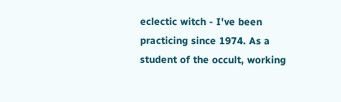eclectic witch - I've been practicing since 1974. As a student of the occult, working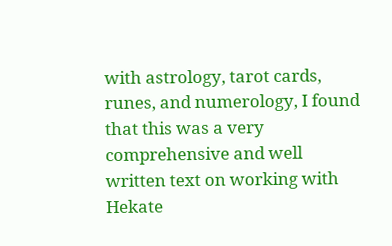with astrology, tarot cards, runes, and numerology, I found that this was a very comprehensive and well written text on working with Hekate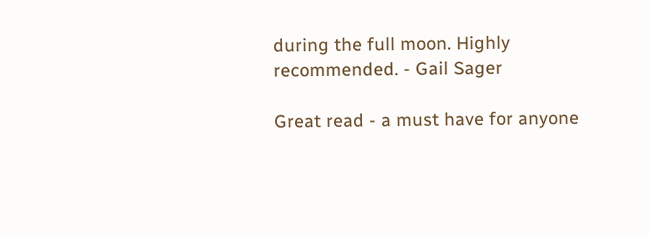during the full moon. Highly recommended. - Gail Sager

Great read - a must have for anyone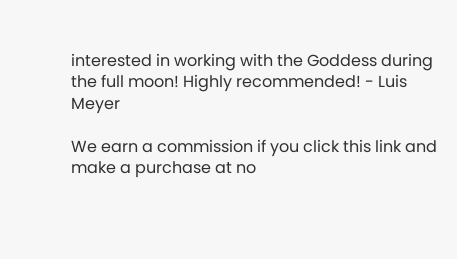interested in working with the Goddess during the full moon! Highly recommended! - Luis Meyer

We earn a commission if you click this link and make a purchase at no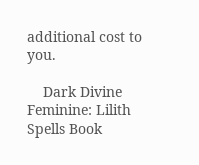additional cost to you.

    Dark Divine Feminine: Lilith Spells Book